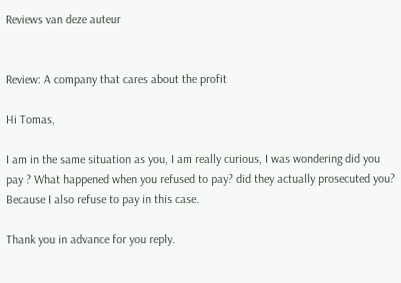Reviews van deze auteur


Review: A company that cares about the profit

Hi Tomas,

I am in the same situation as you, I am really curious, I was wondering did you pay ? What happened when you refused to pay? did they actually prosecuted you? Because I also refuse to pay in this case.

Thank you in advance for you reply.